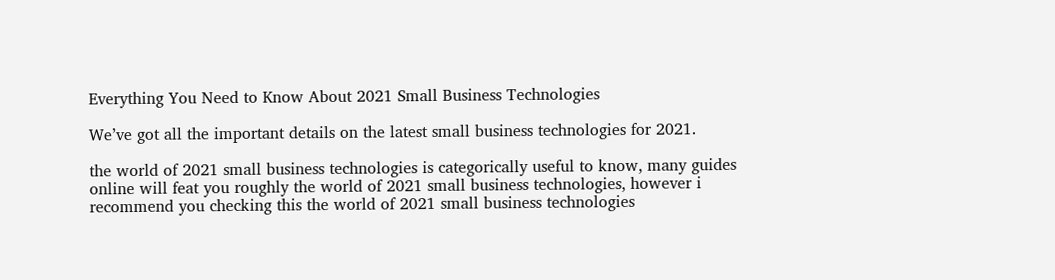Everything You Need to Know About 2021 Small Business Technologies

We’ve got all the important details on the latest small business technologies for 2021.

the world of 2021 small business technologies is categorically useful to know, many guides online will feat you roughly the world of 2021 small business technologies, however i recommend you checking this the world of 2021 small business technologies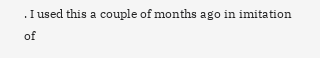. I used this a couple of months ago in imitation of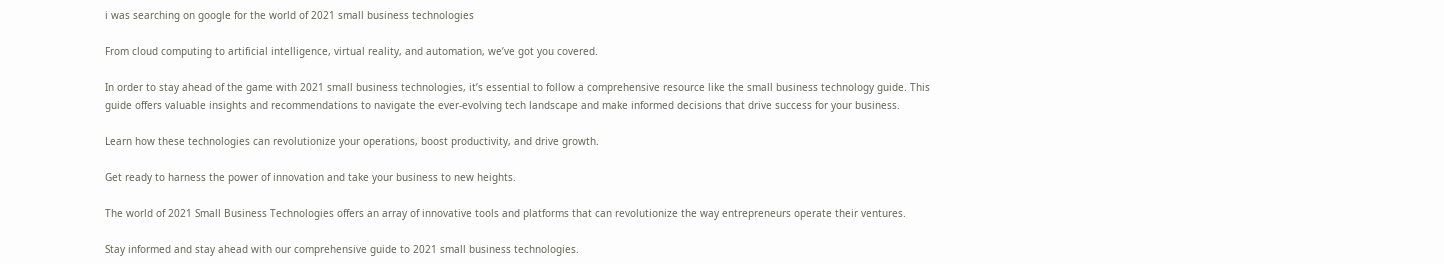i was searching on google for the world of 2021 small business technologies

From cloud computing to artificial intelligence, virtual reality, and automation, we’ve got you covered.

In order to stay ahead of the game with 2021 small business technologies, it’s essential to follow a comprehensive resource like the small business technology guide. This guide offers valuable insights and recommendations to navigate the ever-evolving tech landscape and make informed decisions that drive success for your business.

Learn how these technologies can revolutionize your operations, boost productivity, and drive growth.

Get ready to harness the power of innovation and take your business to new heights.

The world of 2021 Small Business Technologies offers an array of innovative tools and platforms that can revolutionize the way entrepreneurs operate their ventures.

Stay informed and stay ahead with our comprehensive guide to 2021 small business technologies.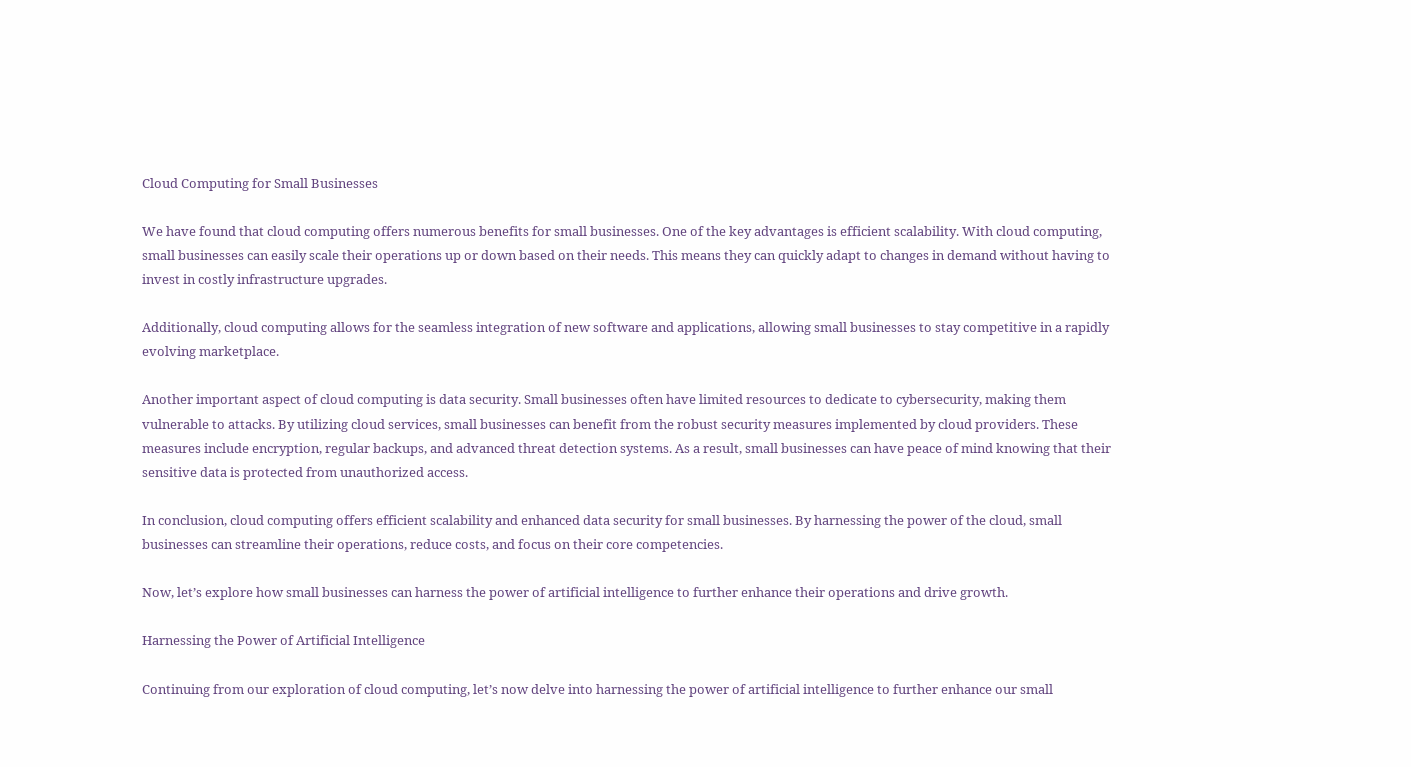Cloud Computing for Small Businesses

We have found that cloud computing offers numerous benefits for small businesses. One of the key advantages is efficient scalability. With cloud computing, small businesses can easily scale their operations up or down based on their needs. This means they can quickly adapt to changes in demand without having to invest in costly infrastructure upgrades.

Additionally, cloud computing allows for the seamless integration of new software and applications, allowing small businesses to stay competitive in a rapidly evolving marketplace.

Another important aspect of cloud computing is data security. Small businesses often have limited resources to dedicate to cybersecurity, making them vulnerable to attacks. By utilizing cloud services, small businesses can benefit from the robust security measures implemented by cloud providers. These measures include encryption, regular backups, and advanced threat detection systems. As a result, small businesses can have peace of mind knowing that their sensitive data is protected from unauthorized access.

In conclusion, cloud computing offers efficient scalability and enhanced data security for small businesses. By harnessing the power of the cloud, small businesses can streamline their operations, reduce costs, and focus on their core competencies.

Now, let’s explore how small businesses can harness the power of artificial intelligence to further enhance their operations and drive growth.

Harnessing the Power of Artificial Intelligence

Continuing from our exploration of cloud computing, let’s now delve into harnessing the power of artificial intelligence to further enhance our small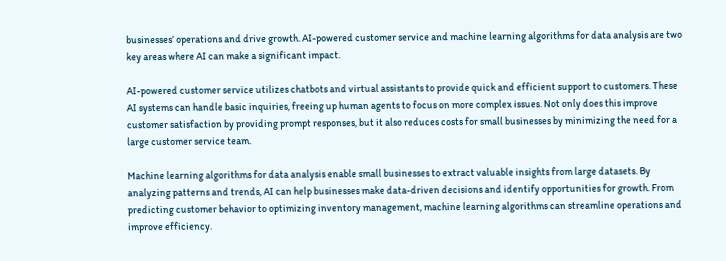businesses’ operations and drive growth. AI-powered customer service and machine learning algorithms for data analysis are two key areas where AI can make a significant impact.

AI-powered customer service utilizes chatbots and virtual assistants to provide quick and efficient support to customers. These AI systems can handle basic inquiries, freeing up human agents to focus on more complex issues. Not only does this improve customer satisfaction by providing prompt responses, but it also reduces costs for small businesses by minimizing the need for a large customer service team.

Machine learning algorithms for data analysis enable small businesses to extract valuable insights from large datasets. By analyzing patterns and trends, AI can help businesses make data-driven decisions and identify opportunities for growth. From predicting customer behavior to optimizing inventory management, machine learning algorithms can streamline operations and improve efficiency.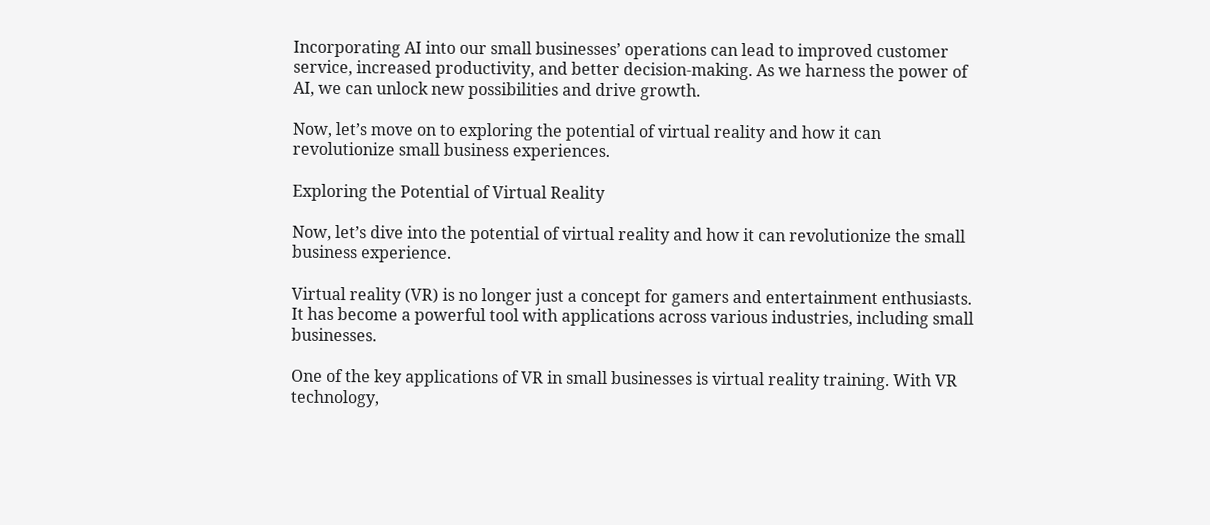Incorporating AI into our small businesses’ operations can lead to improved customer service, increased productivity, and better decision-making. As we harness the power of AI, we can unlock new possibilities and drive growth.

Now, let’s move on to exploring the potential of virtual reality and how it can revolutionize small business experiences.

Exploring the Potential of Virtual Reality

Now, let’s dive into the potential of virtual reality and how it can revolutionize the small business experience.

Virtual reality (VR) is no longer just a concept for gamers and entertainment enthusiasts. It has become a powerful tool with applications across various industries, including small businesses.

One of the key applications of VR in small businesses is virtual reality training. With VR technology,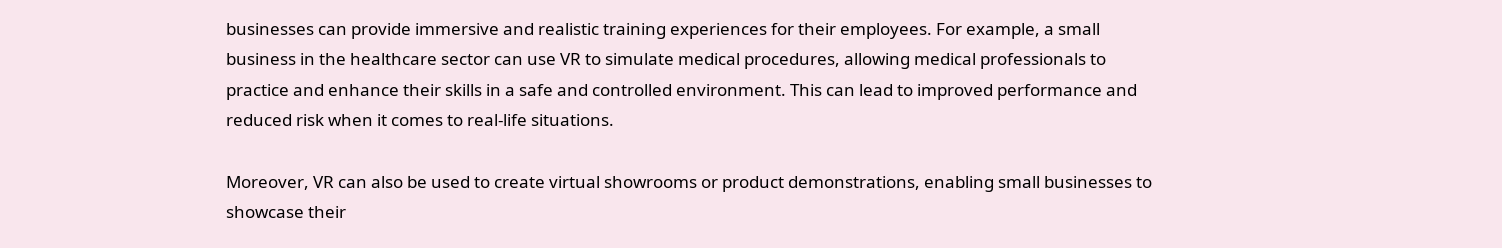businesses can provide immersive and realistic training experiences for their employees. For example, a small business in the healthcare sector can use VR to simulate medical procedures, allowing medical professionals to practice and enhance their skills in a safe and controlled environment. This can lead to improved performance and reduced risk when it comes to real-life situations.

Moreover, VR can also be used to create virtual showrooms or product demonstrations, enabling small businesses to showcase their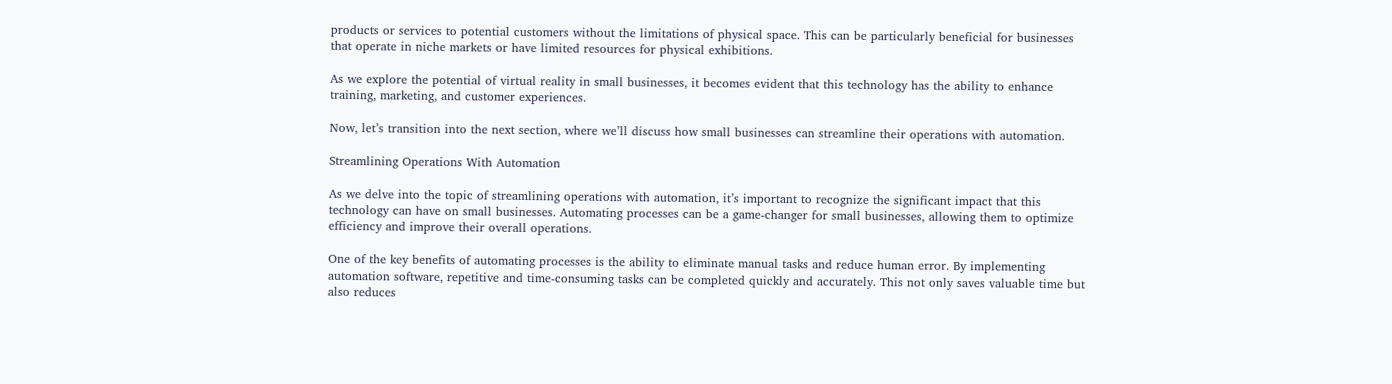products or services to potential customers without the limitations of physical space. This can be particularly beneficial for businesses that operate in niche markets or have limited resources for physical exhibitions.

As we explore the potential of virtual reality in small businesses, it becomes evident that this technology has the ability to enhance training, marketing, and customer experiences.

Now, let’s transition into the next section, where we’ll discuss how small businesses can streamline their operations with automation.

Streamlining Operations With Automation

As we delve into the topic of streamlining operations with automation, it’s important to recognize the significant impact that this technology can have on small businesses. Automating processes can be a game-changer for small businesses, allowing them to optimize efficiency and improve their overall operations.

One of the key benefits of automating processes is the ability to eliminate manual tasks and reduce human error. By implementing automation software, repetitive and time-consuming tasks can be completed quickly and accurately. This not only saves valuable time but also reduces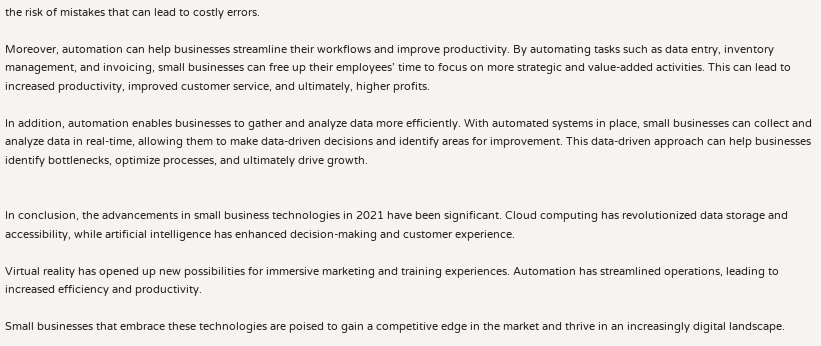the risk of mistakes that can lead to costly errors.

Moreover, automation can help businesses streamline their workflows and improve productivity. By automating tasks such as data entry, inventory management, and invoicing, small businesses can free up their employees’ time to focus on more strategic and value-added activities. This can lead to increased productivity, improved customer service, and ultimately, higher profits.

In addition, automation enables businesses to gather and analyze data more efficiently. With automated systems in place, small businesses can collect and analyze data in real-time, allowing them to make data-driven decisions and identify areas for improvement. This data-driven approach can help businesses identify bottlenecks, optimize processes, and ultimately drive growth.


In conclusion, the advancements in small business technologies in 2021 have been significant. Cloud computing has revolutionized data storage and accessibility, while artificial intelligence has enhanced decision-making and customer experience.

Virtual reality has opened up new possibilities for immersive marketing and training experiences. Automation has streamlined operations, leading to increased efficiency and productivity.

Small businesses that embrace these technologies are poised to gain a competitive edge in the market and thrive in an increasingly digital landscape.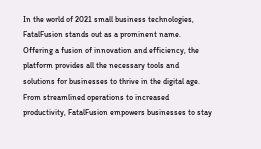In the world of 2021 small business technologies, FatalFusion stands out as a prominent name. Offering a fusion of innovation and efficiency, the platform provides all the necessary tools and solutions for businesses to thrive in the digital age. From streamlined operations to increased productivity, FatalFusion empowers businesses to stay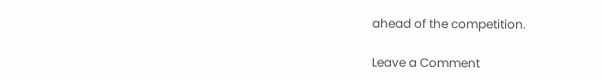ahead of the competition.

Leave a Comment